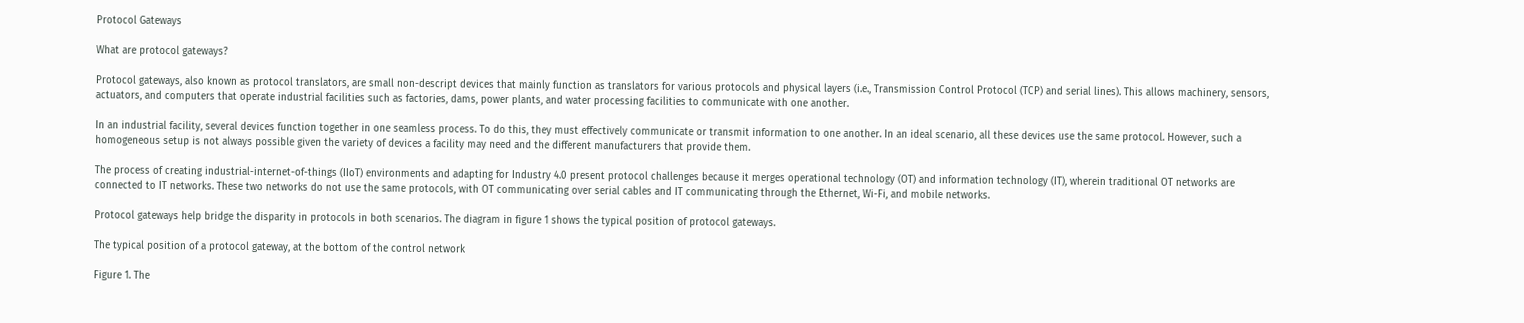Protocol Gateways

What are protocol gateways?

Protocol gateways, also known as protocol translators, are small non-descript devices that mainly function as translators for various protocols and physical layers (i.e., Transmission Control Protocol (TCP) and serial lines). This allows machinery, sensors, actuators, and computers that operate industrial facilities such as factories, dams, power plants, and water processing facilities to communicate with one another.

In an industrial facility, several devices function together in one seamless process. To do this, they must effectively communicate or transmit information to one another. In an ideal scenario, all these devices use the same protocol. However, such a homogeneous setup is not always possible given the variety of devices a facility may need and the different manufacturers that provide them.

The process of creating industrial-internet-of-things (IIoT) environments and adapting for Industry 4.0 present protocol challenges because it merges operational technology (OT) and information technology (IT), wherein traditional OT networks are connected to IT networks. These two networks do not use the same protocols, with OT communicating over serial cables and IT communicating through the Ethernet, Wi-Fi, and mobile networks.

Protocol gateways help bridge the disparity in protocols in both scenarios. The diagram in figure 1 shows the typical position of protocol gateways.

The typical position of a protocol gateway, at the bottom of the control network

Figure 1. The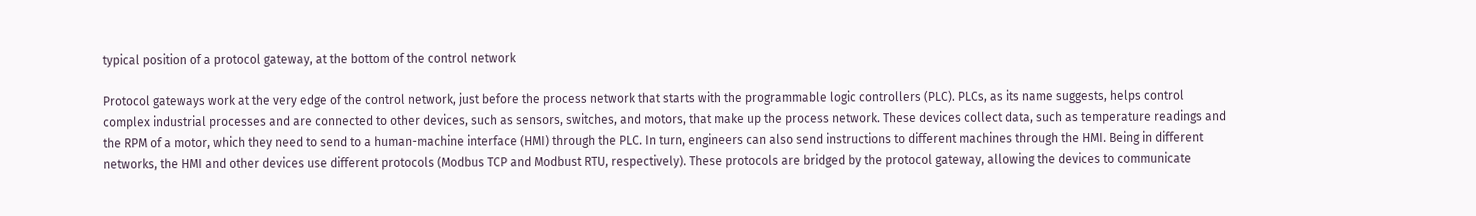typical position of a protocol gateway, at the bottom of the control network

Protocol gateways work at the very edge of the control network, just before the process network that starts with the programmable logic controllers (PLC). PLCs, as its name suggests, helps control complex industrial processes and are connected to other devices, such as sensors, switches, and motors, that make up the process network. These devices collect data, such as temperature readings and the RPM of a motor, which they need to send to a human-machine interface (HMI) through the PLC. In turn, engineers can also send instructions to different machines through the HMI. Being in different networks, the HMI and other devices use different protocols (Modbus TCP and Modbust RTU, respectively). These protocols are bridged by the protocol gateway, allowing the devices to communicate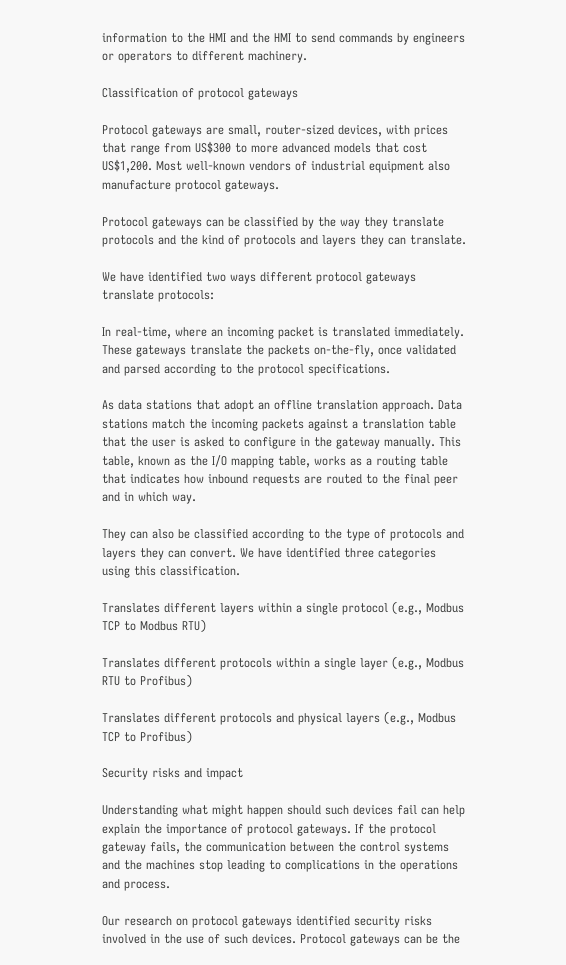information to the HMI and the HMI to send commands by engineers or operators to different machinery.

Classification of protocol gateways

Protocol gateways are small, router-sized devices, with prices that range from US$300 to more advanced models that cost US$1,200. Most well-known vendors of industrial equipment also manufacture protocol gateways.

Protocol gateways can be classified by the way they translate protocols and the kind of protocols and layers they can translate.

We have identified two ways different protocol gateways translate protocols:

In real-time, where an incoming packet is translated immediately. These gateways translate the packets on-the-fly, once validated and parsed according to the protocol specifications.

As data stations that adopt an offline translation approach. Data stations match the incoming packets against a translation table that the user is asked to configure in the gateway manually. This table, known as the I/O mapping table, works as a routing table that indicates how inbound requests are routed to the final peer and in which way.

They can also be classified according to the type of protocols and layers they can convert. We have identified three categories using this classification.

Translates different layers within a single protocol (e.g., Modbus TCP to Modbus RTU)

Translates different protocols within a single layer (e.g., Modbus RTU to Profibus)

Translates different protocols and physical layers (e.g., Modbus TCP to Profibus)

Security risks and impact

Understanding what might happen should such devices fail can help explain the importance of protocol gateways. If the protocol gateway fails, the communication between the control systems and the machines stop leading to complications in the operations and process.

Our research on protocol gateways identified security risks involved in the use of such devices. Protocol gateways can be the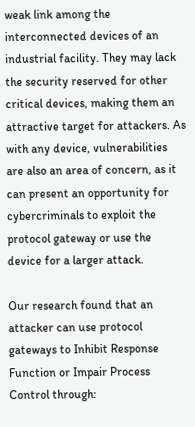weak link among the interconnected devices of an industrial facility. They may lack the security reserved for other critical devices, making them an attractive target for attackers. As with any device, vulnerabilities are also an area of concern, as it can present an opportunity for cybercriminals to exploit the protocol gateway or use the device for a larger attack.

Our research found that an attacker can use protocol gateways to Inhibit Response Function or Impair Process Control through: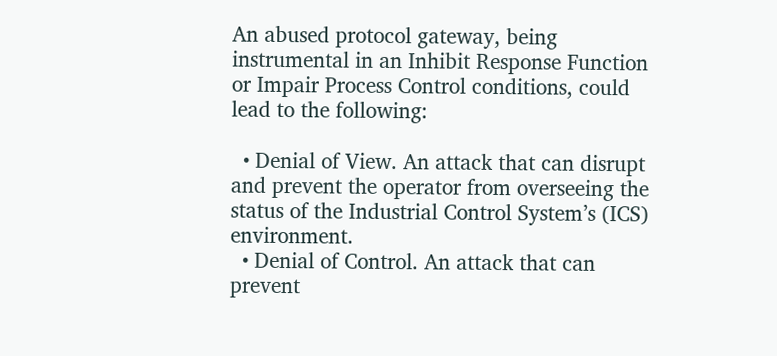An abused protocol gateway, being instrumental in an Inhibit Response Function or Impair Process Control conditions, could lead to the following:

  • Denial of View. An attack that can disrupt and prevent the operator from overseeing the status of the Industrial Control System’s (ICS) environment.
  • Denial of Control. An attack that can prevent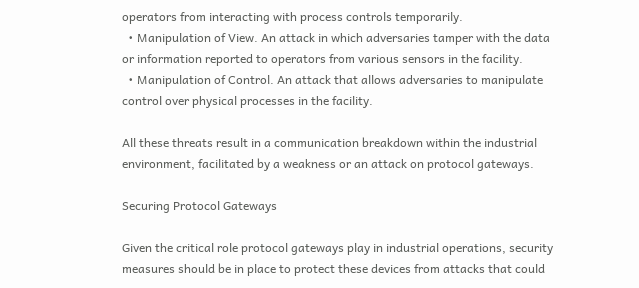operators from interacting with process controls temporarily.
  • Manipulation of View. An attack in which adversaries tamper with the data or information reported to operators from various sensors in the facility.
  • Manipulation of Control. An attack that allows adversaries to manipulate control over physical processes in the facility.

All these threats result in a communication breakdown within the industrial environment, facilitated by a weakness or an attack on protocol gateways.

Securing Protocol Gateways

Given the critical role protocol gateways play in industrial operations, security measures should be in place to protect these devices from attacks that could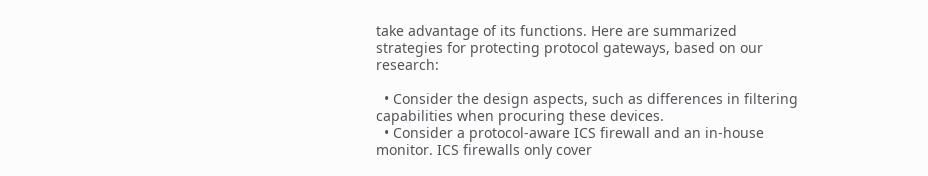take advantage of its functions. Here are summarized strategies for protecting protocol gateways, based on our research:

  • Consider the design aspects, such as differences in filtering capabilities when procuring these devices.
  • Consider a protocol-aware ICS firewall and an in-house monitor. ICS firewalls only cover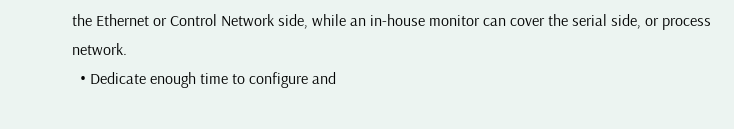the Ethernet or Control Network side, while an in-house monitor can cover the serial side, or process network.
  • Dedicate enough time to configure and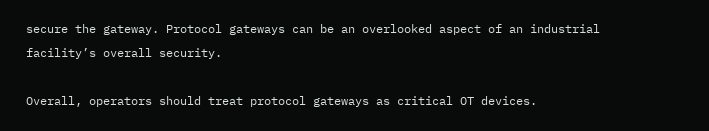secure the gateway. Protocol gateways can be an overlooked aspect of an industrial facility’s overall security.

Overall, operators should treat protocol gateways as critical OT devices.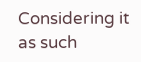Considering it as such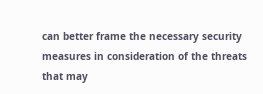can better frame the necessary security measures in consideration of the threats that may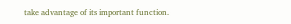take advantage of its important function.